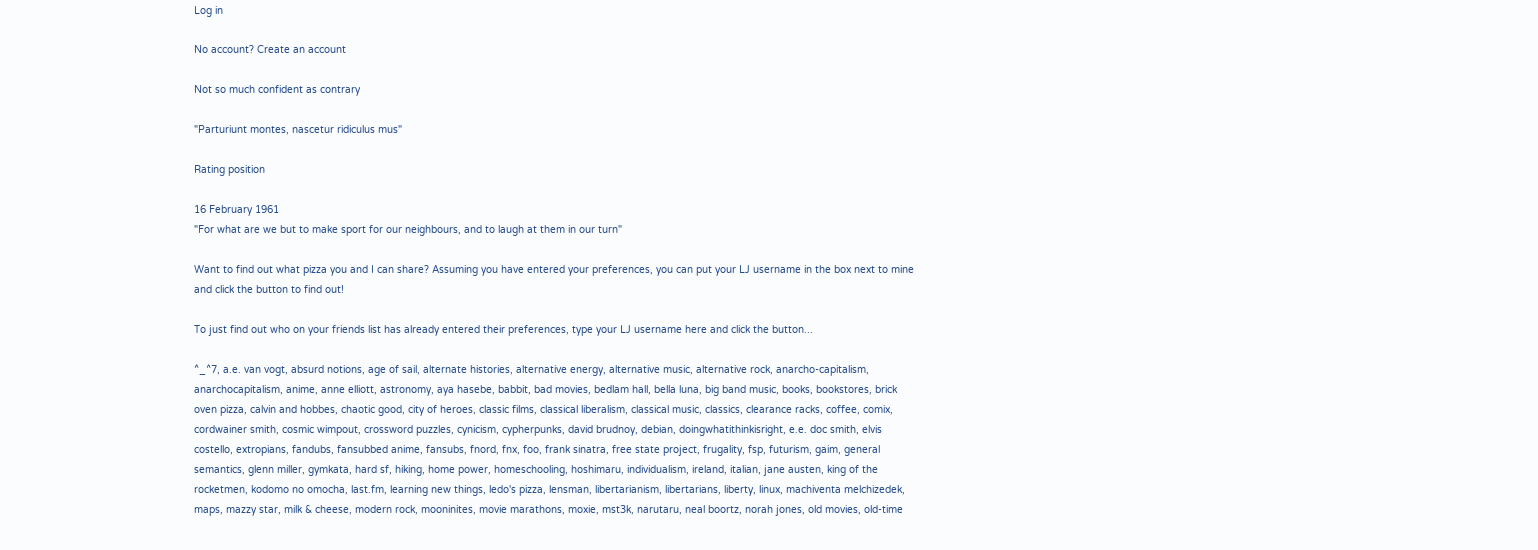Log in

No account? Create an account

Not so much confident as contrary

"Parturiunt montes, nascetur ridiculus mus"

Rating position

16 February 1961
"For what are we but to make sport for our neighbours, and to laugh at them in our turn"

Want to find out what pizza you and I can share? Assuming you have entered your preferences, you can put your LJ username in the box next to mine and click the button to find out!

To just find out who on your friends list has already entered their preferences, type your LJ username here and click the button...

^_^7, a.e. van vogt, absurd notions, age of sail, alternate histories, alternative energy, alternative music, alternative rock, anarcho-capitalism, anarchocapitalism, anime, anne elliott, astronomy, aya hasebe, babbit, bad movies, bedlam hall, bella luna, big band music, books, bookstores, brick oven pizza, calvin and hobbes, chaotic good, city of heroes, classic films, classical liberalism, classical music, classics, clearance racks, coffee, comix, cordwainer smith, cosmic wimpout, crossword puzzles, cynicism, cypherpunks, david brudnoy, debian, doingwhatithinkisright, e.e. doc smith, elvis costello, extropians, fandubs, fansubbed anime, fansubs, fnord, fnx, foo, frank sinatra, free state project, frugality, fsp, futurism, gaim, general semantics, glenn miller, gymkata, hard sf, hiking, home power, homeschooling, hoshimaru, individualism, ireland, italian, jane austen, king of the rocketmen, kodomo no omocha, last.fm, learning new things, ledo's pizza, lensman, libertarianism, libertarians, liberty, linux, machiventa melchizedek, maps, mazzy star, milk & cheese, modern rock, mooninites, movie marathons, moxie, mst3k, narutaru, neal boortz, norah jones, old movies, old-time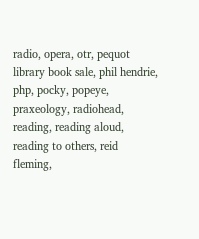radio, opera, otr, pequot library book sale, phil hendrie, php, pocky, popeye, praxeology, radiohead, reading, reading aloud, reading to others, reid fleming,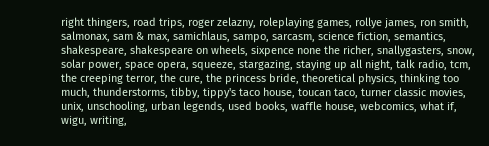right thingers, road trips, roger zelazny, roleplaying games, rollye james, ron smith, salmonax, sam & max, samichlaus, sampo, sarcasm, science fiction, semantics, shakespeare, shakespeare on wheels, sixpence none the richer, snallygasters, snow, solar power, space opera, squeeze, stargazing, staying up all night, talk radio, tcm, the creeping terror, the cure, the princess bride, theoretical physics, thinking too much, thunderstorms, tibby, tippy's taco house, toucan taco, turner classic movies, unix, unschooling, urban legends, used books, waffle house, webcomics, what if, wigu, writing,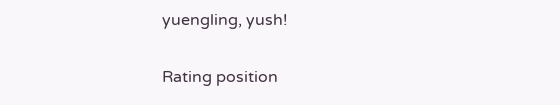yuengling, yush!

Rating position